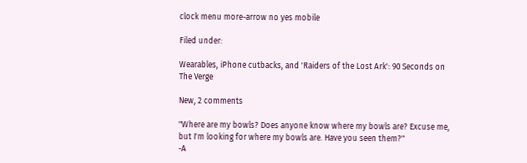clock menu more-arrow no yes mobile

Filed under:

Wearables, iPhone cutbacks, and 'Raiders of the Lost Ark': 90 Seconds on The Verge

New, 2 comments

"Where are my bowls? Does anyone know where my bowls are? Excuse me, but I'm looking for where my bowls are. Have you seen them?"
-A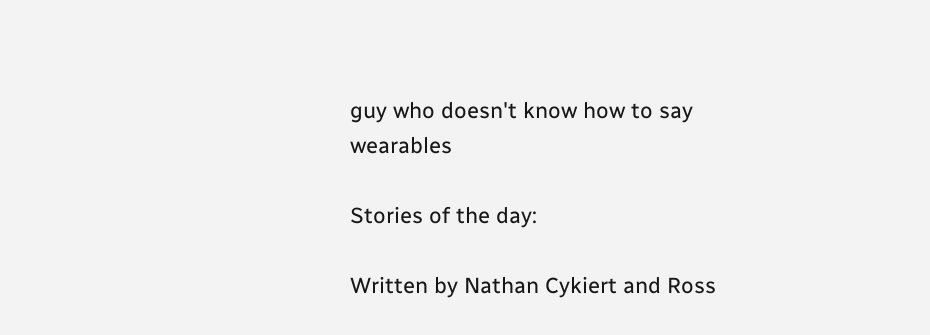guy who doesn't know how to say wearables

Stories of the day:

Written by Nathan Cykiert and Ross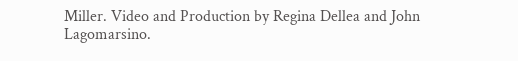Miller. Video and Production by Regina Dellea and John Lagomarsino.